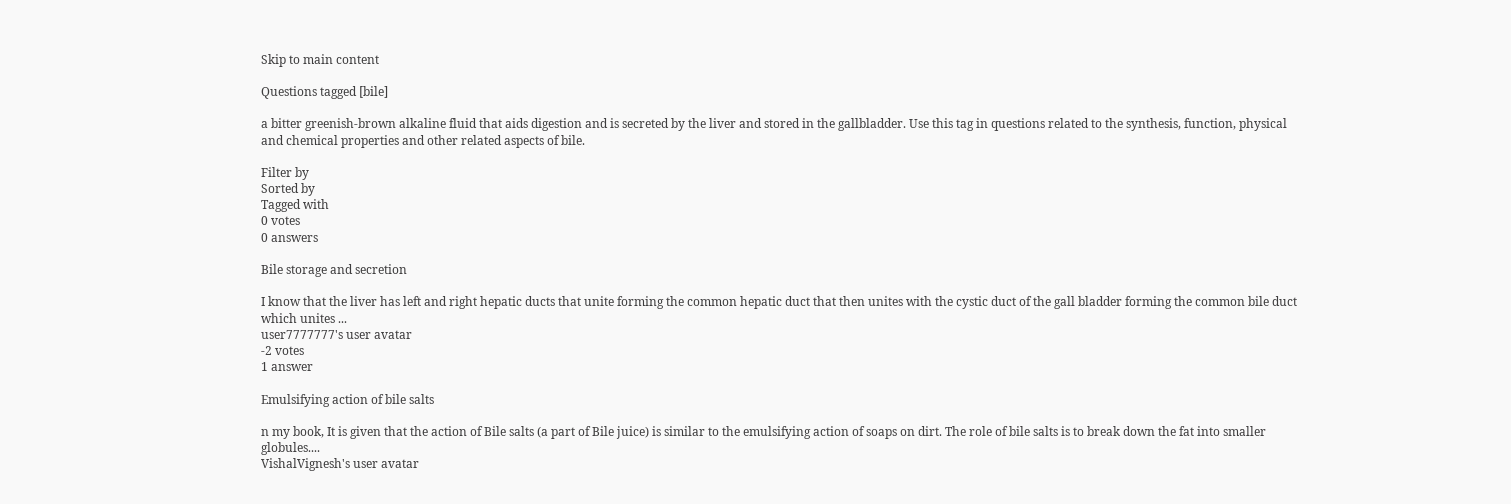Skip to main content

Questions tagged [bile]

a bitter greenish-brown alkaline fluid that aids digestion and is secreted by the liver and stored in the gallbladder. Use this tag in questions related to the synthesis, function, physical and chemical properties and other related aspects of bile.

Filter by
Sorted by
Tagged with
0 votes
0 answers

Bile storage and secretion

I know that the liver has left and right hepatic ducts that unite forming the common hepatic duct that then unites with the cystic duct of the gall bladder forming the common bile duct which unites ...
user7777777's user avatar
-2 votes
1 answer

Emulsifying action of bile salts

n my book, It is given that the action of Bile salts (a part of Bile juice) is similar to the emulsifying action of soaps on dirt. The role of bile salts is to break down the fat into smaller globules....
VishalVignesh's user avatar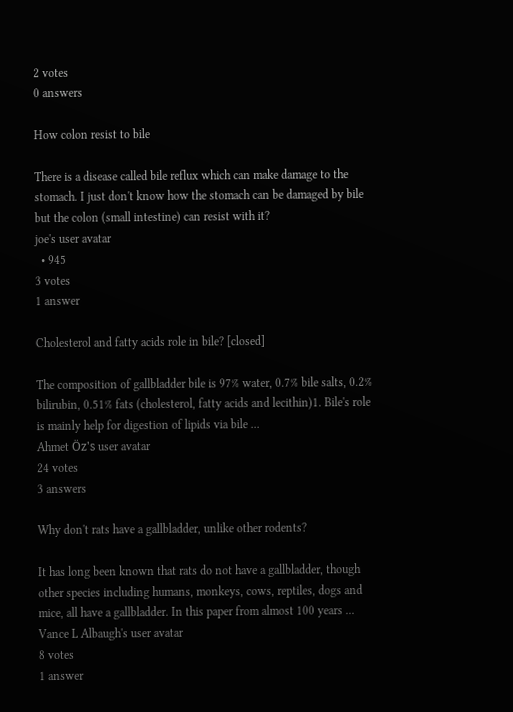2 votes
0 answers

How colon resist to bile

There is a disease called bile reflux which can make damage to the stomach. I just don't know how the stomach can be damaged by bile but the colon (small intestine) can resist with it?
joe's user avatar
  • 945
3 votes
1 answer

Cholesterol and fatty acids role in bile? [closed]

The composition of gallbladder bile is 97% water, 0.7% bile salts, 0.2% bilirubin, 0.51% fats (cholesterol, fatty acids and lecithin)1. Bile's role is mainly help for digestion of lipids via bile ...
Ahmet Öz's user avatar
24 votes
3 answers

Why don't rats have a gallbladder, unlike other rodents?

It has long been known that rats do not have a gallbladder, though other species including humans, monkeys, cows, reptiles, dogs and mice, all have a gallbladder. In this paper from almost 100 years ...
Vance L Albaugh's user avatar
8 votes
1 answer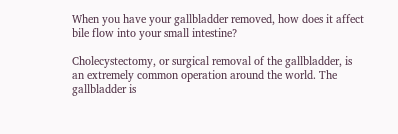When you have your gallbladder removed, how does it affect bile flow into your small intestine?

Cholecystectomy, or surgical removal of the gallbladder, is an extremely common operation around the world. The gallbladder is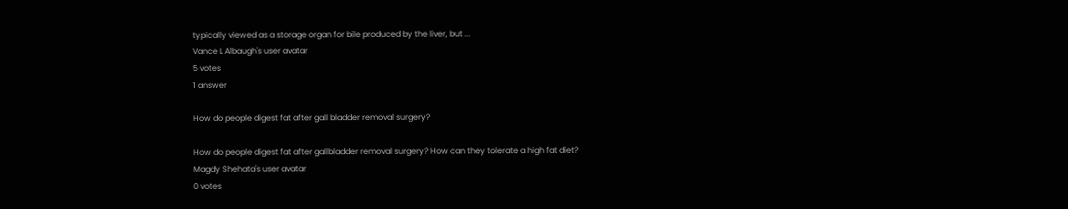typically viewed as a storage organ for bile produced by the liver, but ...
Vance L Albaugh's user avatar
5 votes
1 answer

How do people digest fat after gall bladder removal surgery?

How do people digest fat after gallbladder removal surgery? How can they tolerate a high fat diet?
Magdy Shehata's user avatar
0 votes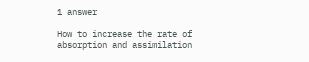1 answer

How to increase the rate of absorption and assimilation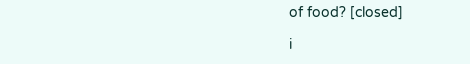of food? [closed]

i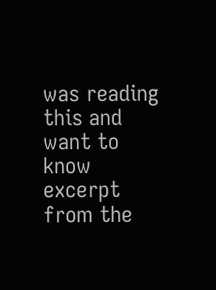was reading this and want to know excerpt from the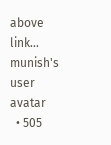above link...
munish's user avatar
  • 505